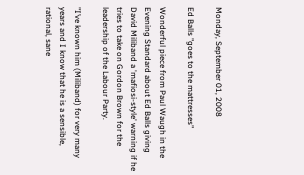Monday, September 01, 2008

Ed Balls "goes to the mattresses"

Wonderful piece from Paul Waugh in the Evening Standard about Ed Balls giving David Miliband a 'mafiosi-style' warning if he tries to take on Gordon Brown for the leadership of the Labour Party.

"I’ve known him (Miliband) for very many years and I know that he is a sensible, rational, sane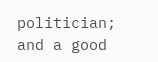politician; and a good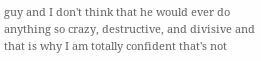guy and I don't think that he would ever do anything so crazy, destructive, and divisive and that is why I am totally confident that's not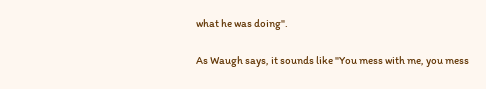what he was doing".

As Waugh says, it sounds like "You mess with me, you mess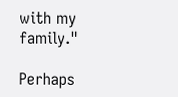with my family."

Perhaps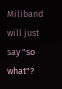Miliband will just say "so what"?